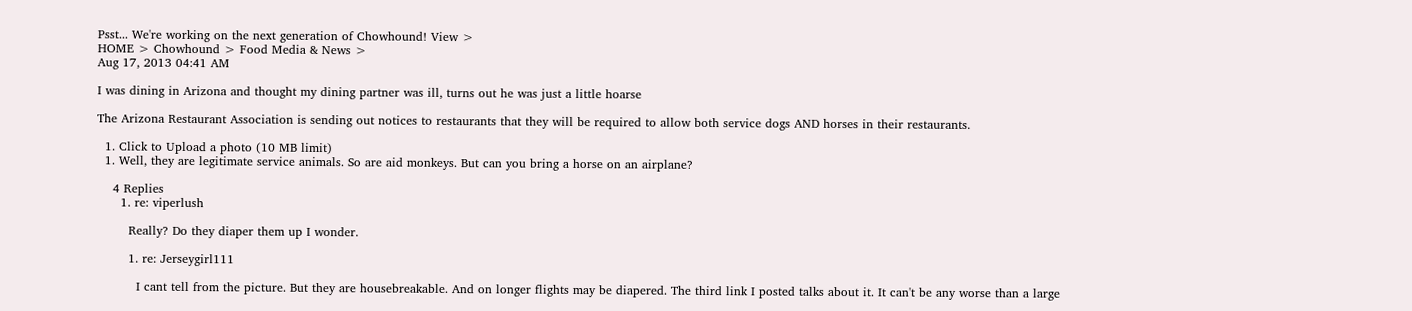Psst... We're working on the next generation of Chowhound! View >
HOME > Chowhound > Food Media & News >
Aug 17, 2013 04:41 AM

I was dining in Arizona and thought my dining partner was ill, turns out he was just a little hoarse

The Arizona Restaurant Association is sending out notices to restaurants that they will be required to allow both service dogs AND horses in their restaurants.

  1. Click to Upload a photo (10 MB limit)
  1. Well, they are legitimate service animals. So are aid monkeys. But can you bring a horse on an airplane?

    4 Replies
      1. re: viperlush

        Really? Do they diaper them up I wonder.

        1. re: Jerseygirl111

          I cant tell from the picture. But they are housebreakable. And on longer flights may be diapered. The third link I posted talks about it. It can't be any worse than a large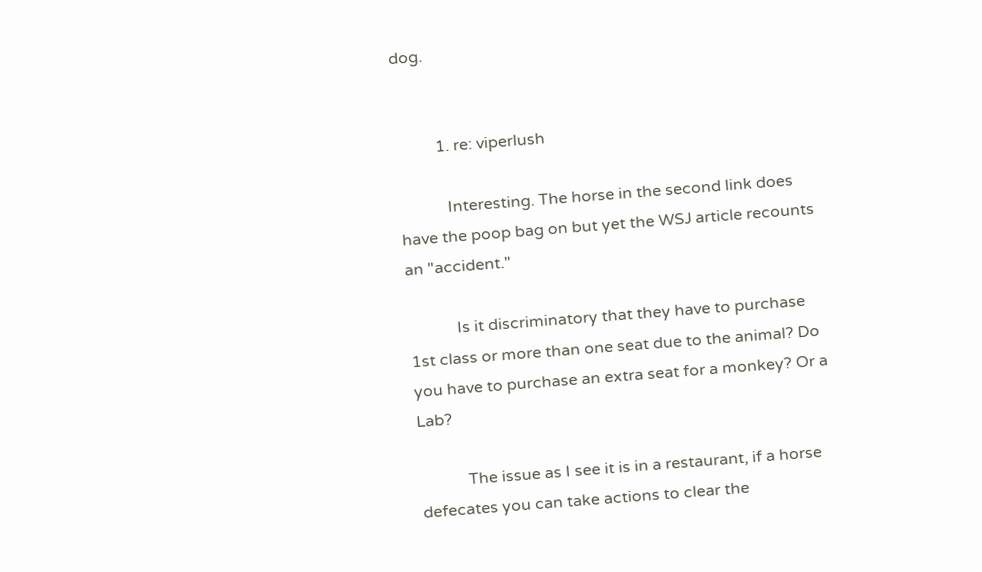dog.


          1. re: viperlush

            Interesting. The horse in the second link does have the poop bag on but yet the WSJ article recounts an "accident."

            Is it discriminatory that they have to purchase 1st class or more than one seat due to the animal? Do you have to purchase an extra seat for a monkey? Or a Lab?

            The issue as I see it is in a restaurant, if a horse defecates you can take actions to clear the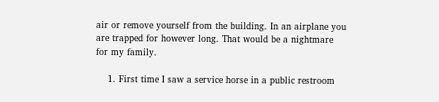air or remove yourself from the building. In an airplane you are trapped for however long. That would be a nightmare for my family.

    1. First time I saw a service horse in a public restroom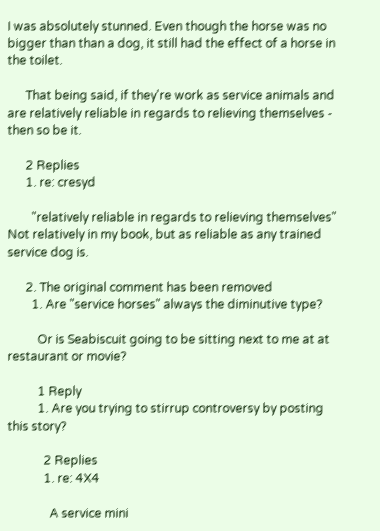I was absolutely stunned. Even though the horse was no bigger than than a dog, it still had the effect of a horse in the toilet.

      That being said, if they're work as service animals and are relatively reliable in regards to relieving themselves - then so be it.

      2 Replies
      1. re: cresyd

        "relatively reliable in regards to relieving themselves" Not relatively in my book, but as reliable as any trained service dog is.

      2. The original comment has been removed
        1. Are "service horses" always the diminutive type?

          Or is Seabiscuit going to be sitting next to me at at restaurant or movie?

          1 Reply
          1. Are you trying to stirrup controversy by posting this story?

            2 Replies
            1. re: 4X4

              A service mini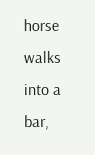horse walks into a bar,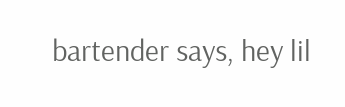bartender says, hey lil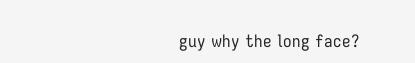guy why the long face?